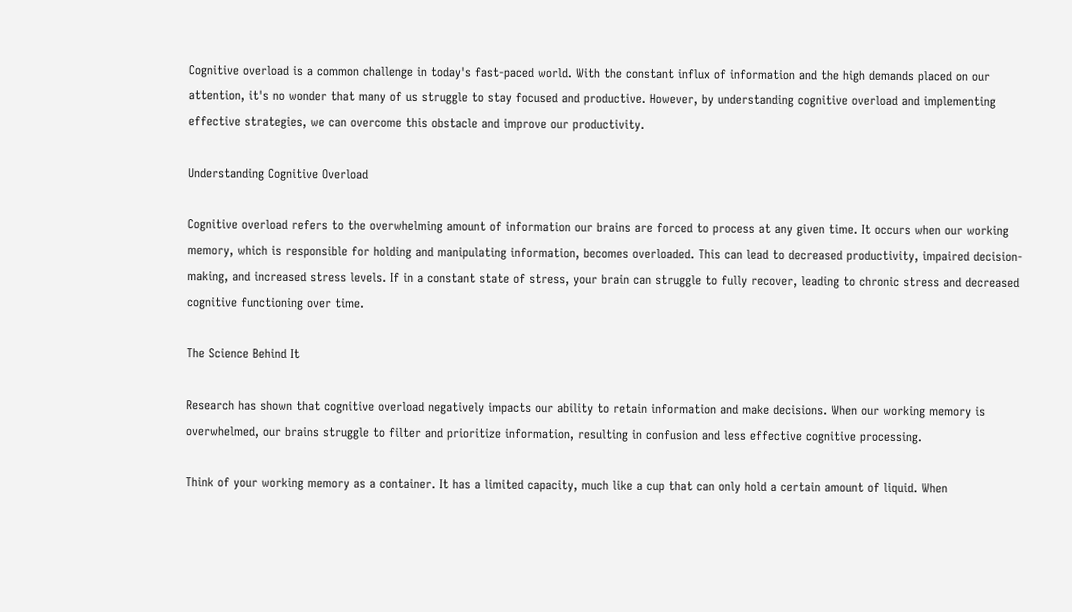Cognitive overload is a common challenge in today's fast-paced world. With the constant influx of information and the high demands placed on our attention, it's no wonder that many of us struggle to stay focused and productive. However, by understanding cognitive overload and implementing effective strategies, we can overcome this obstacle and improve our productivity.

Understanding Cognitive Overload

Cognitive overload refers to the overwhelming amount of information our brains are forced to process at any given time. It occurs when our working memory, which is responsible for holding and manipulating information, becomes overloaded. This can lead to decreased productivity, impaired decision-making, and increased stress levels. If in a constant state of stress, your brain can struggle to fully recover, leading to chronic stress and decreased cognitive functioning over time.

The Science Behind It

Research has shown that cognitive overload negatively impacts our ability to retain information and make decisions. When our working memory is overwhelmed, our brains struggle to filter and prioritize information, resulting in confusion and less effective cognitive processing.

Think of your working memory as a container. It has a limited capacity, much like a cup that can only hold a certain amount of liquid. When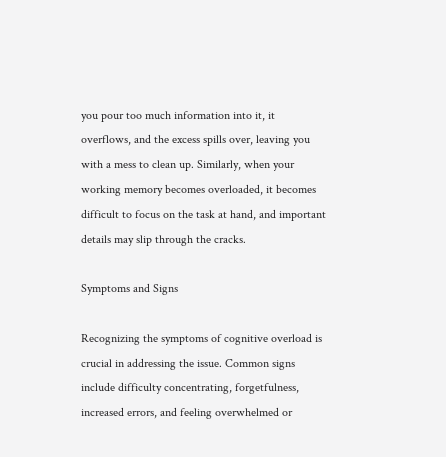you pour too much information into it, it overflows, and the excess spills over, leaving you with a mess to clean up. Similarly, when your working memory becomes overloaded, it becomes difficult to focus on the task at hand, and important details may slip through the cracks.

Symptoms and Signs

Recognizing the symptoms of cognitive overload is crucial in addressing the issue. Common signs include difficulty concentrating, forgetfulness, increased errors, and feeling overwhelmed or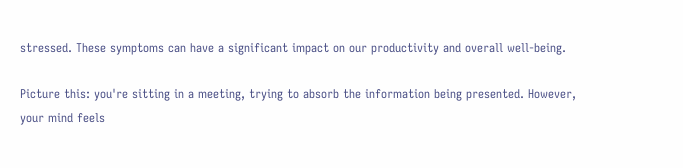stressed. These symptoms can have a significant impact on our productivity and overall well-being.

Picture this: you're sitting in a meeting, trying to absorb the information being presented. However, your mind feels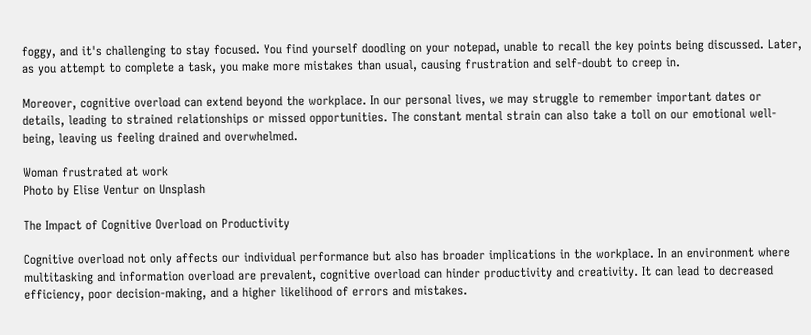foggy, and it's challenging to stay focused. You find yourself doodling on your notepad, unable to recall the key points being discussed. Later, as you attempt to complete a task, you make more mistakes than usual, causing frustration and self-doubt to creep in.

Moreover, cognitive overload can extend beyond the workplace. In our personal lives, we may struggle to remember important dates or details, leading to strained relationships or missed opportunities. The constant mental strain can also take a toll on our emotional well-being, leaving us feeling drained and overwhelmed.

Woman frustrated at work
Photo by Elise Ventur on Unsplash

The Impact of Cognitive Overload on Productivity

Cognitive overload not only affects our individual performance but also has broader implications in the workplace. In an environment where multitasking and information overload are prevalent, cognitive overload can hinder productivity and creativity. It can lead to decreased efficiency, poor decision-making, and a higher likelihood of errors and mistakes.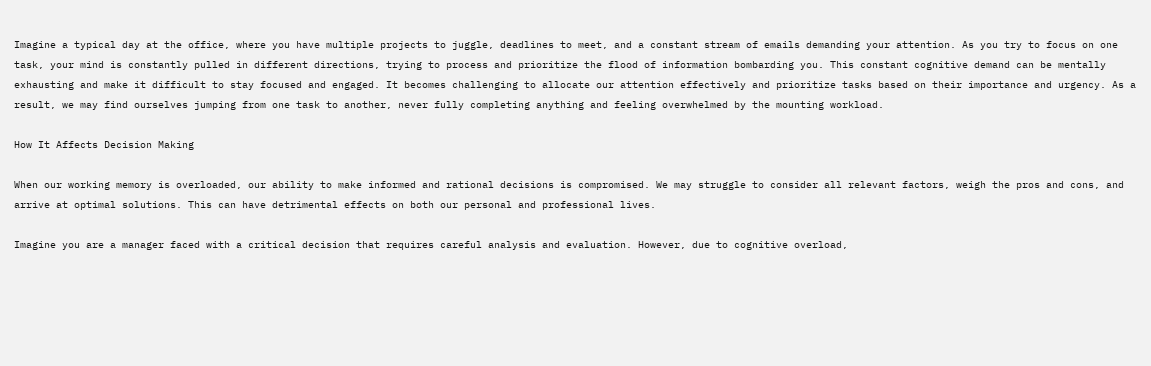Imagine a typical day at the office, where you have multiple projects to juggle, deadlines to meet, and a constant stream of emails demanding your attention. As you try to focus on one task, your mind is constantly pulled in different directions, trying to process and prioritize the flood of information bombarding you. This constant cognitive demand can be mentally exhausting and make it difficult to stay focused and engaged. It becomes challenging to allocate our attention effectively and prioritize tasks based on their importance and urgency. As a result, we may find ourselves jumping from one task to another, never fully completing anything and feeling overwhelmed by the mounting workload.

How It Affects Decision Making

When our working memory is overloaded, our ability to make informed and rational decisions is compromised. We may struggle to consider all relevant factors, weigh the pros and cons, and arrive at optimal solutions. This can have detrimental effects on both our personal and professional lives.

Imagine you are a manager faced with a critical decision that requires careful analysis and evaluation. However, due to cognitive overload,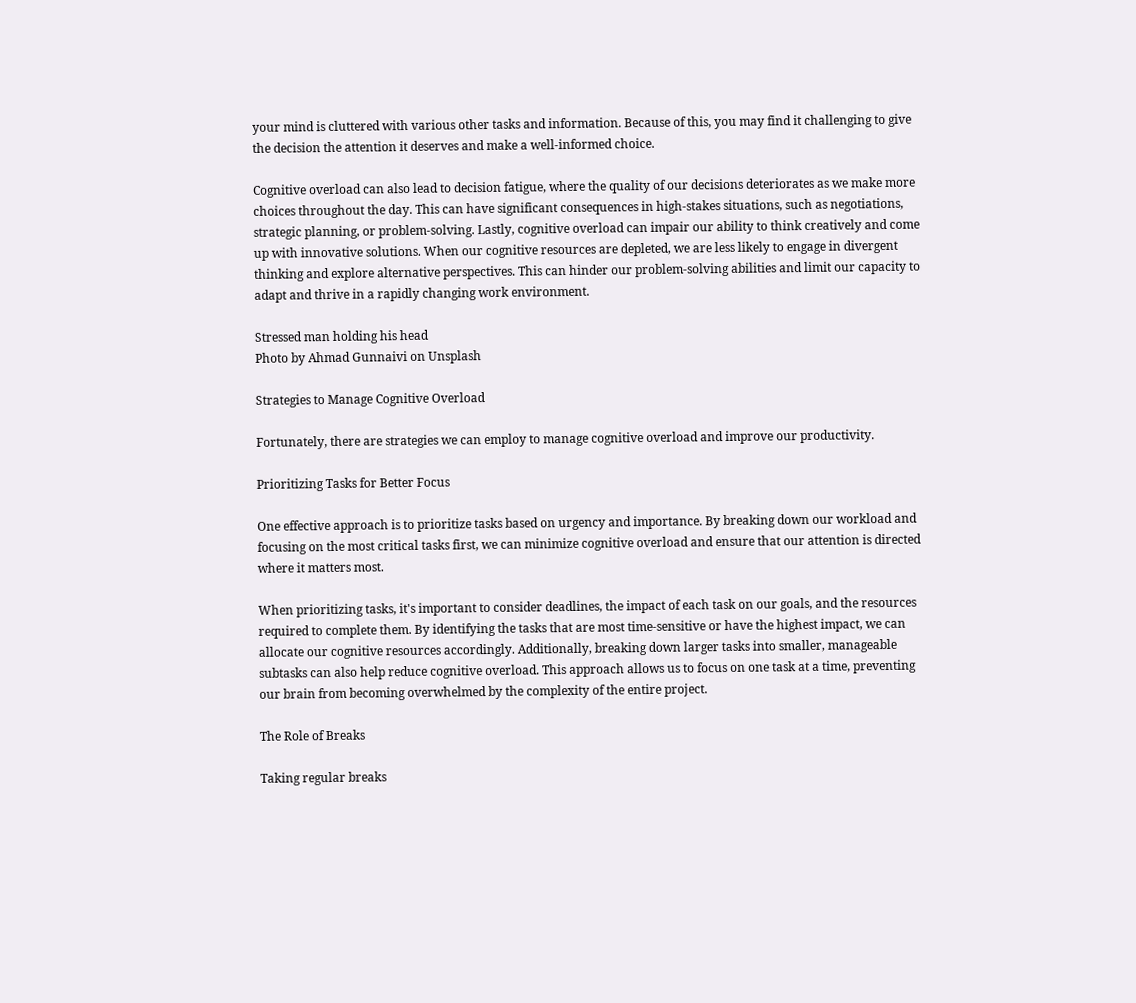your mind is cluttered with various other tasks and information. Because of this, you may find it challenging to give the decision the attention it deserves and make a well-informed choice.

Cognitive overload can also lead to decision fatigue, where the quality of our decisions deteriorates as we make more choices throughout the day. This can have significant consequences in high-stakes situations, such as negotiations, strategic planning, or problem-solving. Lastly, cognitive overload can impair our ability to think creatively and come up with innovative solutions. When our cognitive resources are depleted, we are less likely to engage in divergent thinking and explore alternative perspectives. This can hinder our problem-solving abilities and limit our capacity to adapt and thrive in a rapidly changing work environment.

Stressed man holding his head
Photo by Ahmad Gunnaivi on Unsplash

Strategies to Manage Cognitive Overload

Fortunately, there are strategies we can employ to manage cognitive overload and improve our productivity.

Prioritizing Tasks for Better Focus

One effective approach is to prioritize tasks based on urgency and importance. By breaking down our workload and focusing on the most critical tasks first, we can minimize cognitive overload and ensure that our attention is directed where it matters most.

When prioritizing tasks, it's important to consider deadlines, the impact of each task on our goals, and the resources required to complete them. By identifying the tasks that are most time-sensitive or have the highest impact, we can allocate our cognitive resources accordingly. Additionally, breaking down larger tasks into smaller, manageable subtasks can also help reduce cognitive overload. This approach allows us to focus on one task at a time, preventing our brain from becoming overwhelmed by the complexity of the entire project.

The Role of Breaks

Taking regular breaks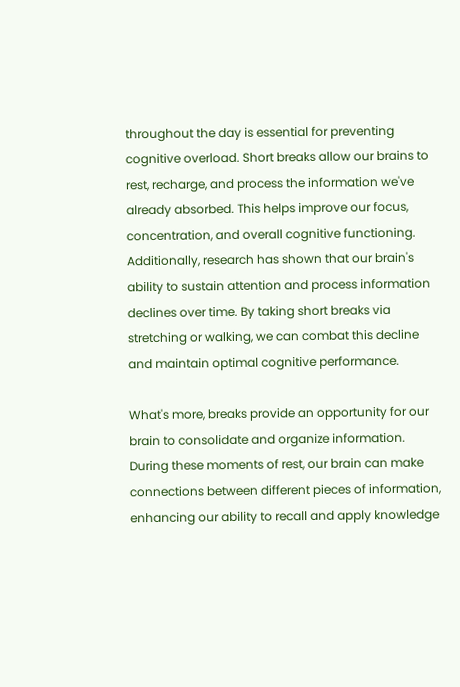throughout the day is essential for preventing cognitive overload. Short breaks allow our brains to rest, recharge, and process the information we've already absorbed. This helps improve our focus, concentration, and overall cognitive functioning. Additionally, research has shown that our brain's ability to sustain attention and process information declines over time. By taking short breaks via stretching or walking, we can combat this decline and maintain optimal cognitive performance.

What's more, breaks provide an opportunity for our brain to consolidate and organize information. During these moments of rest, our brain can make connections between different pieces of information, enhancing our ability to recall and apply knowledge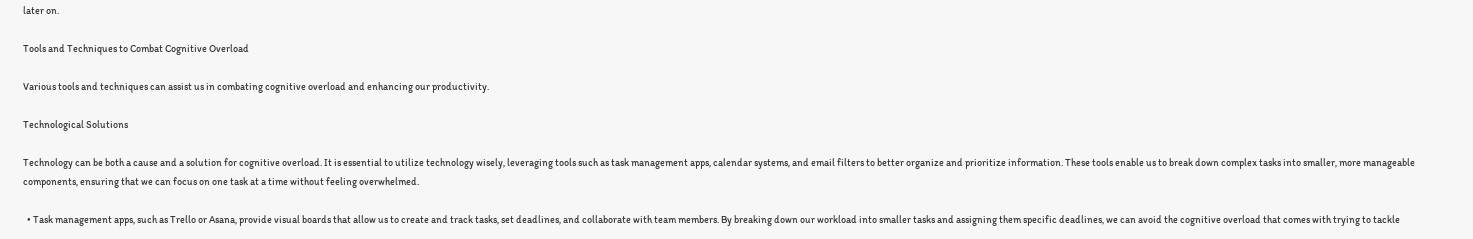later on.

Tools and Techniques to Combat Cognitive Overload

Various tools and techniques can assist us in combating cognitive overload and enhancing our productivity.

Technological Solutions

Technology can be both a cause and a solution for cognitive overload. It is essential to utilize technology wisely, leveraging tools such as task management apps, calendar systems, and email filters to better organize and prioritize information. These tools enable us to break down complex tasks into smaller, more manageable components, ensuring that we can focus on one task at a time without feeling overwhelmed.

  • Task management apps, such as Trello or Asana, provide visual boards that allow us to create and track tasks, set deadlines, and collaborate with team members. By breaking down our workload into smaller tasks and assigning them specific deadlines, we can avoid the cognitive overload that comes with trying to tackle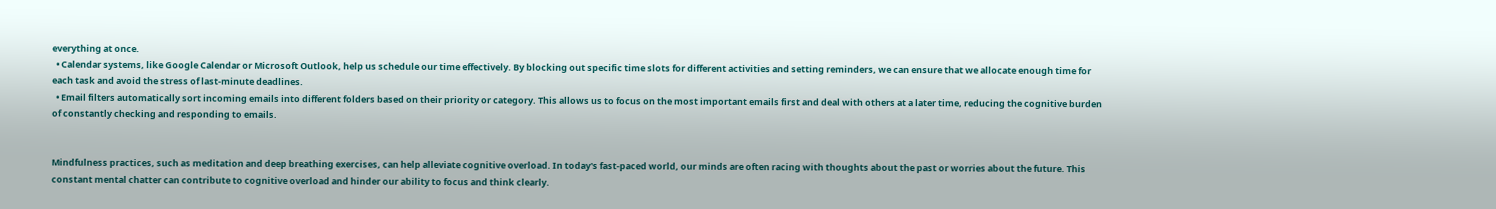everything at once.
  • Calendar systems, like Google Calendar or Microsoft Outlook, help us schedule our time effectively. By blocking out specific time slots for different activities and setting reminders, we can ensure that we allocate enough time for each task and avoid the stress of last-minute deadlines.
  • Email filters automatically sort incoming emails into different folders based on their priority or category. This allows us to focus on the most important emails first and deal with others at a later time, reducing the cognitive burden of constantly checking and responding to emails.


Mindfulness practices, such as meditation and deep breathing exercises, can help alleviate cognitive overload. In today's fast-paced world, our minds are often racing with thoughts about the past or worries about the future. This constant mental chatter can contribute to cognitive overload and hinder our ability to focus and think clearly.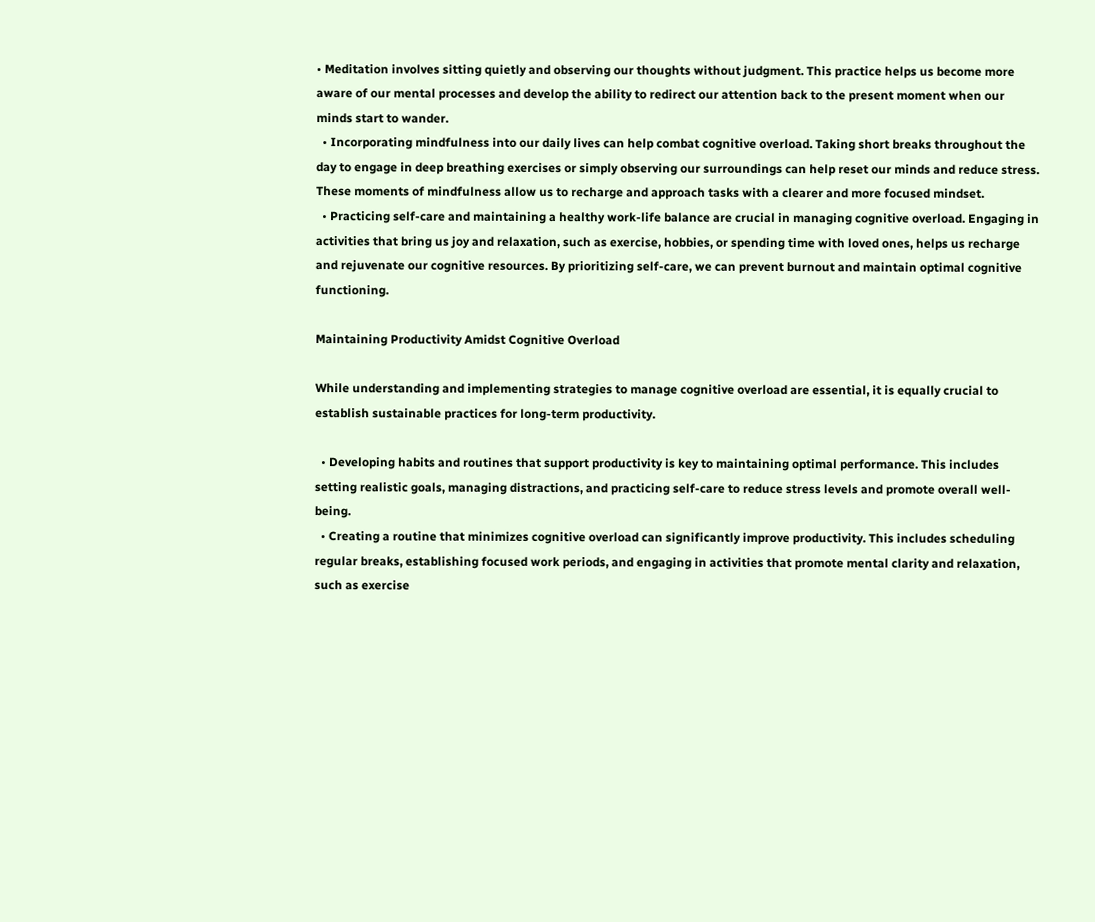• Meditation involves sitting quietly and observing our thoughts without judgment. This practice helps us become more aware of our mental processes and develop the ability to redirect our attention back to the present moment when our minds start to wander.
  • Incorporating mindfulness into our daily lives can help combat cognitive overload. Taking short breaks throughout the day to engage in deep breathing exercises or simply observing our surroundings can help reset our minds and reduce stress. These moments of mindfulness allow us to recharge and approach tasks with a clearer and more focused mindset.
  • Practicing self-care and maintaining a healthy work-life balance are crucial in managing cognitive overload. Engaging in activities that bring us joy and relaxation, such as exercise, hobbies, or spending time with loved ones, helps us recharge and rejuvenate our cognitive resources. By prioritizing self-care, we can prevent burnout and maintain optimal cognitive functioning.

Maintaining Productivity Amidst Cognitive Overload

While understanding and implementing strategies to manage cognitive overload are essential, it is equally crucial to establish sustainable practices for long-term productivity.

  • Developing habits and routines that support productivity is key to maintaining optimal performance. This includes setting realistic goals, managing distractions, and practicing self-care to reduce stress levels and promote overall well-being.
  • Creating a routine that minimizes cognitive overload can significantly improve productivity. This includes scheduling regular breaks, establishing focused work periods, and engaging in activities that promote mental clarity and relaxation, such as exercise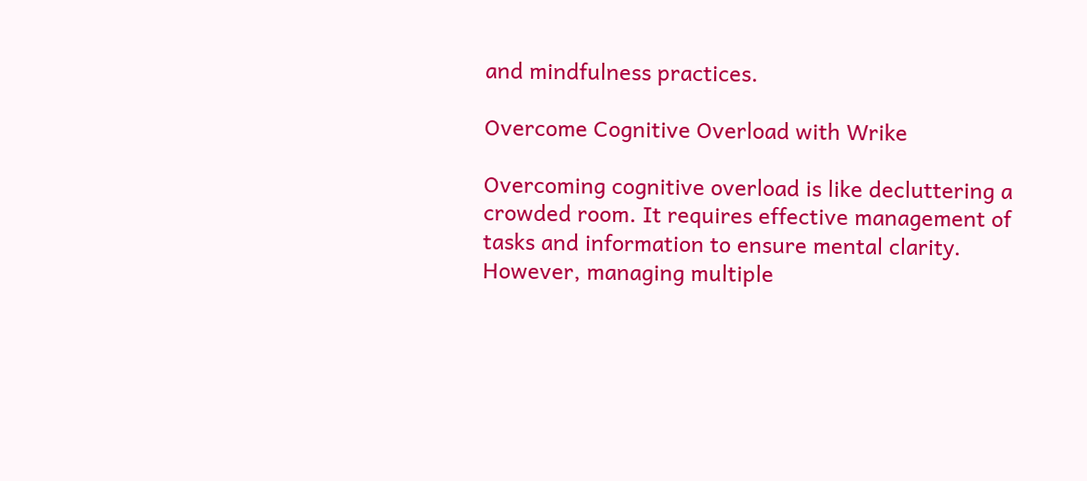and mindfulness practices.

Overcome Cognitive Overload with Wrike

Overcoming cognitive overload is like decluttering a crowded room. It requires effective management of tasks and information to ensure mental clarity. However, managing multiple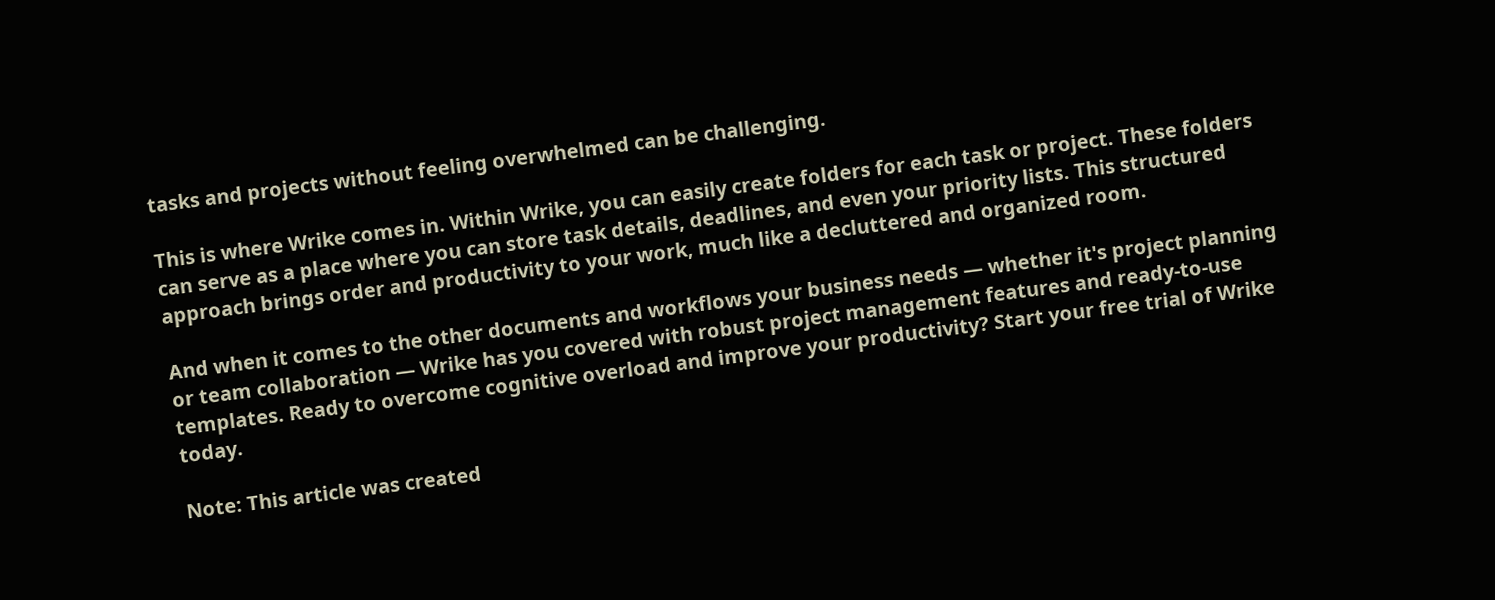tasks and projects without feeling overwhelmed can be challenging.

This is where Wrike comes in. Within Wrike, you can easily create folders for each task or project. These folders can serve as a place where you can store task details, deadlines, and even your priority lists. This structured approach brings order and productivity to your work, much like a decluttered and organized room.

And when it comes to the other documents and workflows your business needs — whether it's project planning or team collaboration — Wrike has you covered with robust project management features and ready-to-use templates. Ready to overcome cognitive overload and improve your productivity? Start your free trial of Wrike today.

Note: This article was created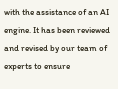with the assistance of an AI engine. It has been reviewed and revised by our team of experts to ensure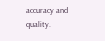accuracy and quality.